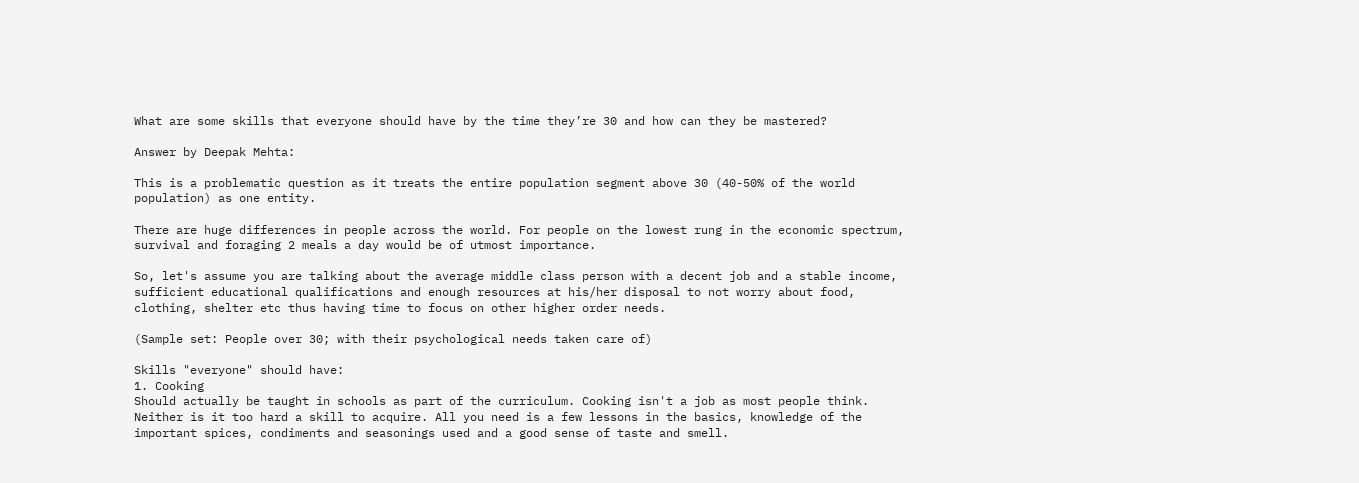What are some skills that everyone should have by the time they’re 30 and how can they be mastered?

Answer by Deepak Mehta:

This is a problematic question as it treats the entire population segment above 30 (40-50% of the world population) as one entity.

There are huge differences in people across the world. For people on the lowest rung in the economic spectrum, survival and foraging 2 meals a day would be of utmost importance.

So, let's assume you are talking about the average middle class person with a decent job and a stable income, sufficient educational qualifications and enough resources at his/her disposal to not worry about food, clothing, shelter etc thus having time to focus on other higher order needs.

(Sample set: People over 30; with their psychological needs taken care of)

Skills "everyone" should have:
1. Cooking
Should actually be taught in schools as part of the curriculum. Cooking isn't a job as most people think. Neither is it too hard a skill to acquire. All you need is a few lessons in the basics, knowledge of the important spices, condiments and seasonings used and a good sense of taste and smell.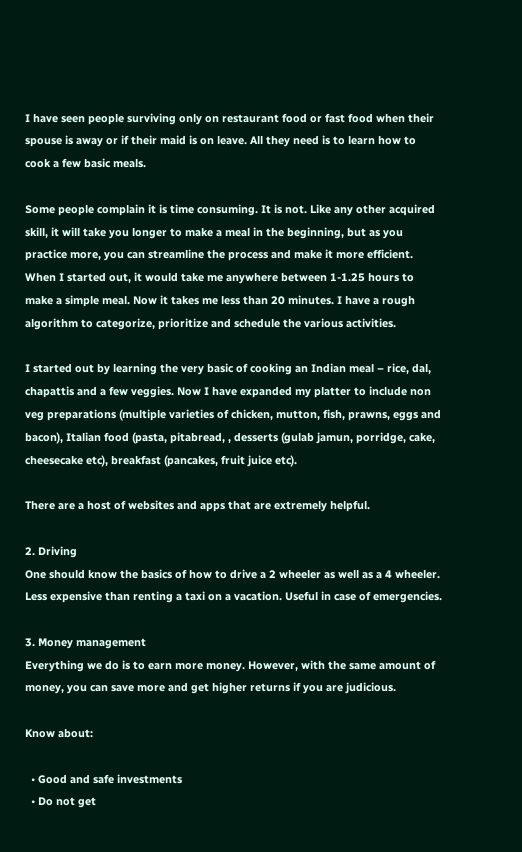I have seen people surviving only on restaurant food or fast food when their spouse is away or if their maid is on leave. All they need is to learn how to cook a few basic meals.

Some people complain it is time consuming. It is not. Like any other acquired skill, it will take you longer to make a meal in the beginning, but as you practice more, you can streamline the process and make it more efficient. When I started out, it would take me anywhere between 1-1.25 hours to make a simple meal. Now it takes me less than 20 minutes. I have a rough algorithm to categorize, prioritize and schedule the various activities.

I started out by learning the very basic of cooking an Indian meal – rice, dal, chapattis and a few veggies. Now I have expanded my platter to include non veg preparations (multiple varieties of chicken, mutton, fish, prawns, eggs and bacon), Italian food (pasta, pitabread, , desserts (gulab jamun, porridge, cake, cheesecake etc), breakfast (pancakes, fruit juice etc).

There are a host of websites and apps that are extremely helpful.

2. Driving
One should know the basics of how to drive a 2 wheeler as well as a 4 wheeler. Less expensive than renting a taxi on a vacation. Useful in case of emergencies.

3. Money management
Everything we do is to earn more money. However, with the same amount of money, you can save more and get higher returns if you are judicious.

Know about:

  • Good and safe investments
  • Do not get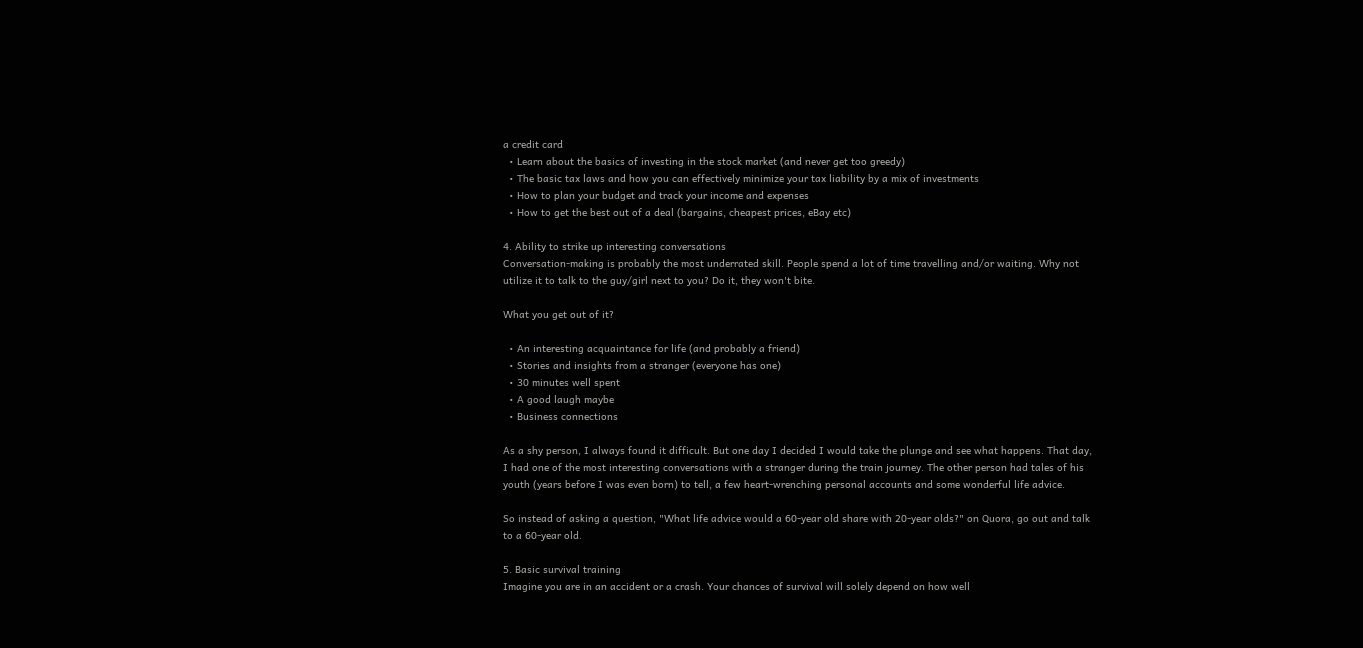a credit card
  • Learn about the basics of investing in the stock market (and never get too greedy)
  • The basic tax laws and how you can effectively minimize your tax liability by a mix of investments
  • How to plan your budget and track your income and expenses
  • How to get the best out of a deal (bargains, cheapest prices, eBay etc)

4. Ability to strike up interesting conversations
Conversation-making is probably the most underrated skill. People spend a lot of time travelling and/or waiting. Why not utilize it to talk to the guy/girl next to you? Do it, they won't bite.

What you get out of it?

  • An interesting acquaintance for life (and probably a friend)
  • Stories and insights from a stranger (everyone has one)
  • 30 minutes well spent
  • A good laugh maybe
  • Business connections

As a shy person, I always found it difficult. But one day I decided I would take the plunge and see what happens. That day, I had one of the most interesting conversations with a stranger during the train journey. The other person had tales of his youth (years before I was even born) to tell, a few heart-wrenching personal accounts and some wonderful life advice.

So instead of asking a question, "What life advice would a 60-year old share with 20-year olds?" on Quora, go out and talk to a 60-year old.

5. Basic survival training
Imagine you are in an accident or a crash. Your chances of survival will solely depend on how well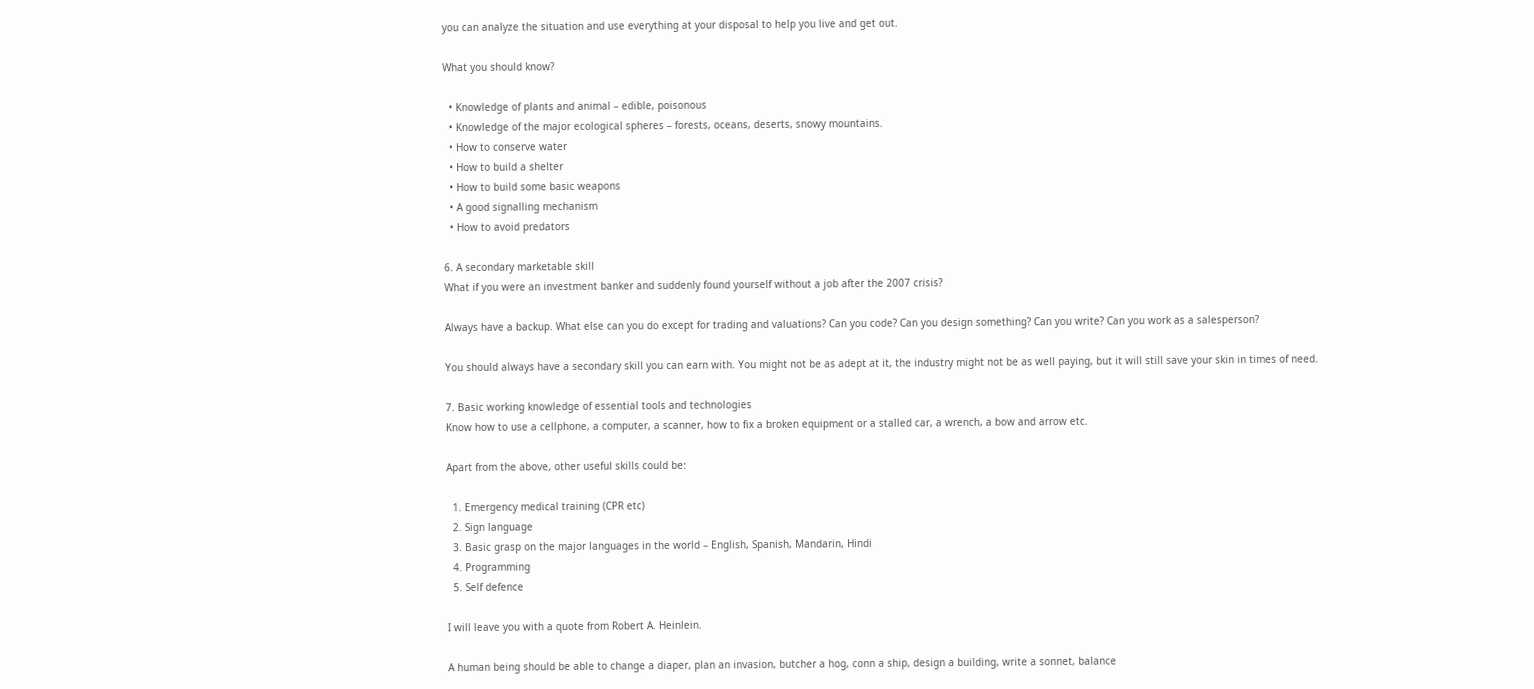you can analyze the situation and use everything at your disposal to help you live and get out.

What you should know?

  • Knowledge of plants and animal – edible, poisonous
  • Knowledge of the major ecological spheres – forests, oceans, deserts, snowy mountains.
  • How to conserve water
  • How to build a shelter
  • How to build some basic weapons
  • A good signalling mechanism
  • How to avoid predators

6. A secondary marketable skill
What if you were an investment banker and suddenly found yourself without a job after the 2007 crisis?

Always have a backup. What else can you do except for trading and valuations? Can you code? Can you design something? Can you write? Can you work as a salesperson?

You should always have a secondary skill you can earn with. You might not be as adept at it, the industry might not be as well paying, but it will still save your skin in times of need.

7. Basic working knowledge of essential tools and technologies
Know how to use a cellphone, a computer, a scanner, how to fix a broken equipment or a stalled car, a wrench, a bow and arrow etc.

Apart from the above, other useful skills could be:

  1. Emergency medical training (CPR etc)
  2. Sign language
  3. Basic grasp on the major languages in the world – English, Spanish, Mandarin, Hindi
  4. Programming
  5. Self defence

I will leave you with a quote from Robert A. Heinlein.

A human being should be able to change a diaper, plan an invasion, butcher a hog, conn a ship, design a building, write a sonnet, balance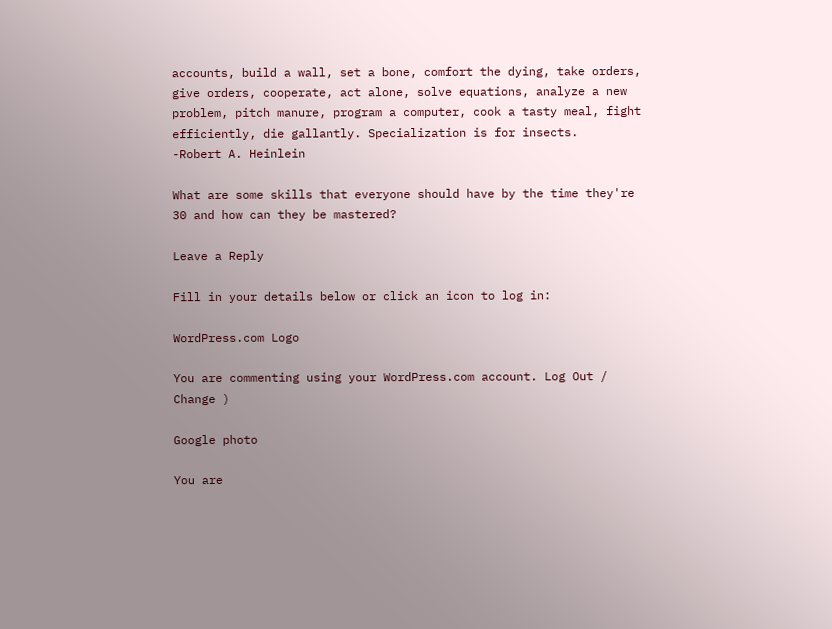accounts, build a wall, set a bone, comfort the dying, take orders, give orders, cooperate, act alone, solve equations, analyze a new problem, pitch manure, program a computer, cook a tasty meal, fight efficiently, die gallantly. Specialization is for insects.
-Robert A. Heinlein

What are some skills that everyone should have by the time they're 30 and how can they be mastered?

Leave a Reply

Fill in your details below or click an icon to log in:

WordPress.com Logo

You are commenting using your WordPress.com account. Log Out /  Change )

Google photo

You are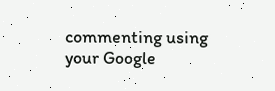commenting using your Google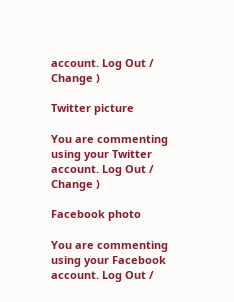account. Log Out /  Change )

Twitter picture

You are commenting using your Twitter account. Log Out /  Change )

Facebook photo

You are commenting using your Facebook account. Log Out /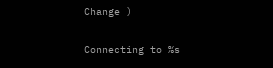Change )

Connecting to %s